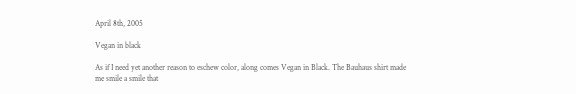April 8th, 2005

Vegan in black

As if I need yet another reason to eschew color, along comes Vegan in Black. The Bauhaus shirt made me smile a smile that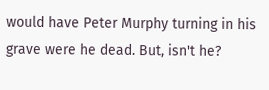would have Peter Murphy turning in his grave were he dead. But, isn't he?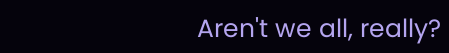Aren't we all, really?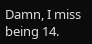Damn, I miss being 14.